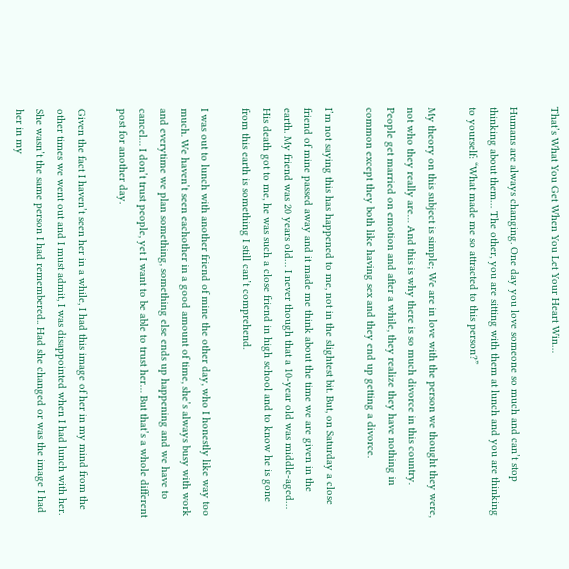That’s What You Get When You Let Your Heart Win…

Humans are always changing. One day you love someone so much and can’t stop thinking about them… The other, you are sitting with them at lunch and you are thinking to yourself: “What made me so attracted to this person?”

My theory on this subject is simple; We are in love with the person we thought they were, not who they really are… And this is why there is so much divorce in this country. People get married on emotion and after a while, they realize they have nothing in common except they both like having sex and they end up getting a divorce.

I’m not saying this has happened to me, not in the slightest bit. But, on Saturday a close friend of mine passed away and it made me think about the time we are given in the earth. My friend was 20 years old… I never though that a 10-year old was middle-aged… His death got to me, he was such a close friend in high school and to know he is gone from this earth is something I still can’t comprehend.

I was out to lunch with another friend of mine the other day, who I honestly like way too much. We haven’t seen eachother in a good amount of time, she’s always busy with work and everytime we plan something, something else ends up happening and we have to cancel… I don’t trust people, yet I want to be able to trust her… But that’s a whole different post for another day.

Given the fact I haven’t seen her in a while, I had this image of her in my mind from the other times we went out and I must admit, I was disappointed when I had lunch with her. She wasn’t the same person I had remembered.. Had she changed or was the image I had her in my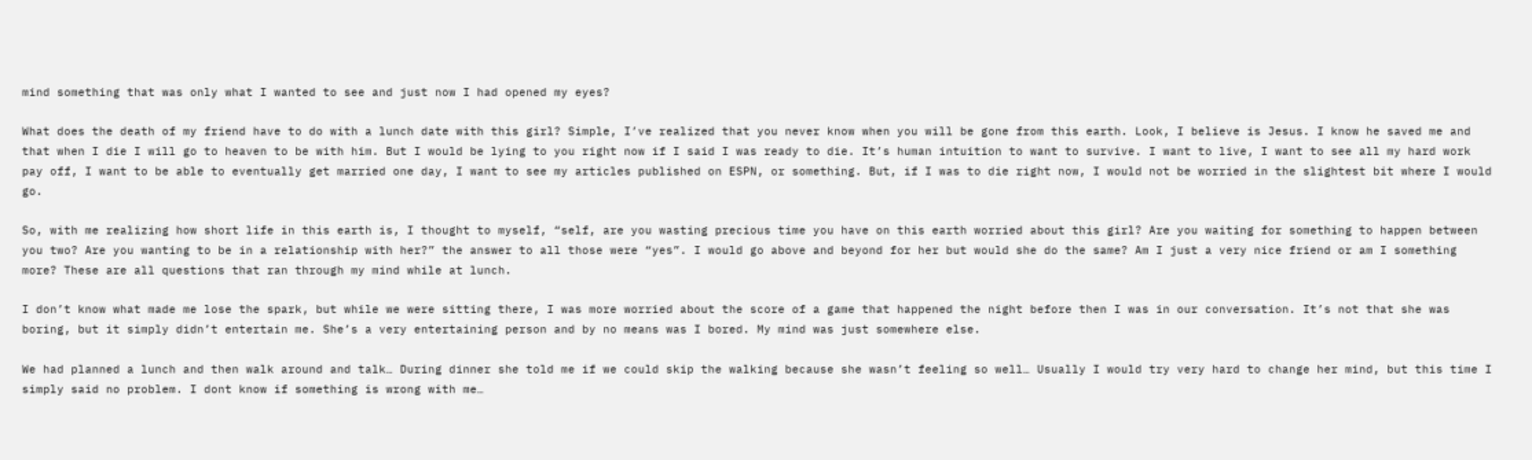mind something that was only what I wanted to see and just now I had opened my eyes?

What does the death of my friend have to do with a lunch date with this girl? Simple, I’ve realized that you never know when you will be gone from this earth. Look, I believe is Jesus. I know he saved me and that when I die I will go to heaven to be with him. But I would be lying to you right now if I said I was ready to die. It’s human intuition to want to survive. I want to live, I want to see all my hard work pay off, I want to be able to eventually get married one day, I want to see my articles published on ESPN, or something. But, if I was to die right now, I would not be worried in the slightest bit where I would go.

So, with me realizing how short life in this earth is, I thought to myself, “self, are you wasting precious time you have on this earth worried about this girl? Are you waiting for something to happen between you two? Are you wanting to be in a relationship with her?” the answer to all those were “yes”. I would go above and beyond for her but would she do the same? Am I just a very nice friend or am I something more? These are all questions that ran through my mind while at lunch.

I don’t know what made me lose the spark, but while we were sitting there, I was more worried about the score of a game that happened the night before then I was in our conversation. It’s not that she was boring, but it simply didn’t entertain me. She’s a very entertaining person and by no means was I bored. My mind was just somewhere else.

We had planned a lunch and then walk around and talk… During dinner she told me if we could skip the walking because she wasn’t feeling so well… Usually I would try very hard to change her mind, but this time I simply said no problem. I dont know if something is wrong with me…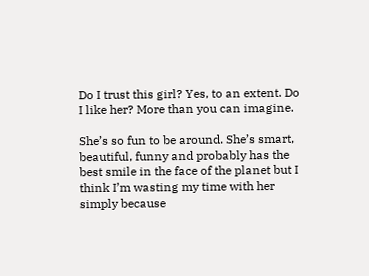Do I trust this girl? Yes, to an extent. Do I like her? More than you can imagine.

She’s so fun to be around. She’s smart, beautiful, funny and probably has the best smile in the face of the planet but I think I’m wasting my time with her simply because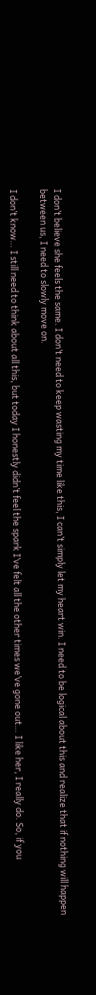I don’t believe she feels the same. I don’t need to keep wasting my time like this, I can’t simply let my heart win. I need to be logical about this and realize that if nothing will happen between us, I need to slowly move on.

I don’t know… I still need to think about all this, but today I honestly didn’t feel the spark I’ve felt all the other times we’ve gone out… I like her, I really do. So, if you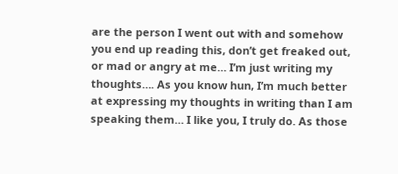are the person I went out with and somehow you end up reading this, don’t get freaked out, or mad or angry at me… I’m just writing my thoughts…. As you know hun, I’m much better at expressing my thoughts in writing than I am speaking them… I like you, I truly do. As those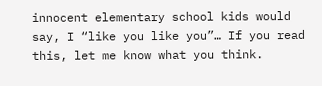innocent elementary school kids would say, I “like you like you”… If you read this, let me know what you think.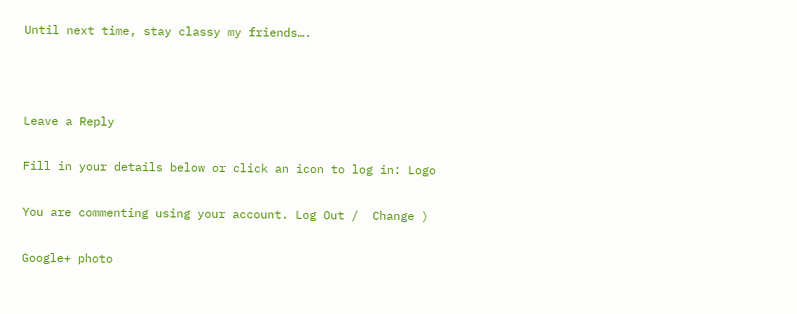Until next time, stay classy my friends….



Leave a Reply

Fill in your details below or click an icon to log in: Logo

You are commenting using your account. Log Out /  Change )

Google+ photo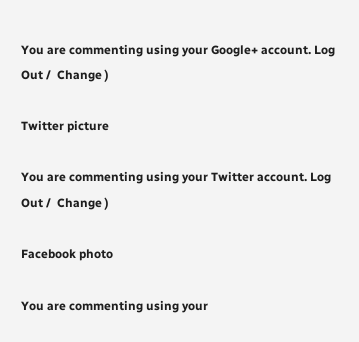You are commenting using your Google+ account. Log Out /  Change )

Twitter picture

You are commenting using your Twitter account. Log Out /  Change )

Facebook photo

You are commenting using your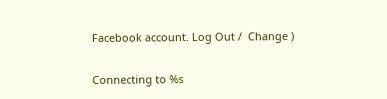Facebook account. Log Out /  Change )


Connecting to %s